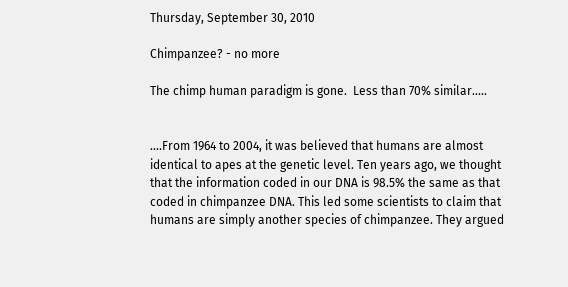Thursday, September 30, 2010

Chimpanzee? - no more

The chimp human paradigm is gone.  Less than 70% similar.....


....From 1964 to 2004, it was believed that humans are almost identical to apes at the genetic level. Ten years ago, we thought that the information coded in our DNA is 98.5% the same as that coded in chimpanzee DNA. This led some scientists to claim that humans are simply another species of chimpanzee. They argued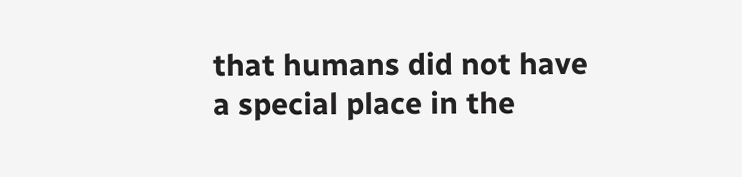that humans did not have a special place in the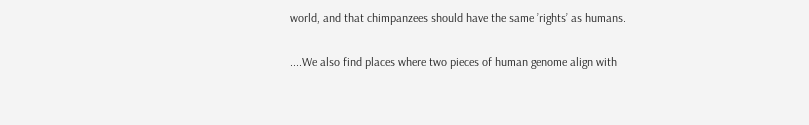world, and that chimpanzees should have the same ’rights’ as humans.

....We also find places where two pieces of human genome align with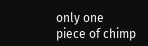only one piece of chimp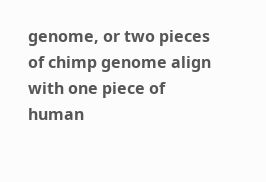genome, or two pieces of chimp genome align with one piece of human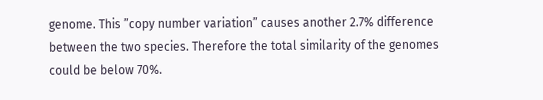genome. This ”copy number variation” causes another 2.7% difference between the two species. Therefore the total similarity of the genomes could be below 70%.